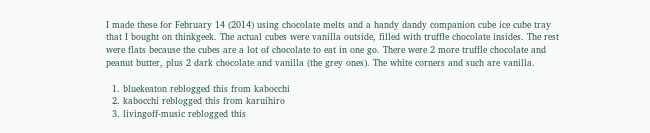I made these for February 14 (2014) using chocolate melts and a handy dandy companion cube ice cube tray that I bought on thinkgeek. The actual cubes were vanilla outside, filled with truffle chocolate insides. The rest were flats because the cubes are a lot of chocolate to eat in one go. There were 2 more truffle chocolate and peanut butter, plus 2 dark chocolate and vanilla (the grey ones). The white corners and such are vanilla.

  1. bluekeaton reblogged this from kabocchi
  2. kabocchi reblogged this from karuihiro
  3. livingoff-music reblogged this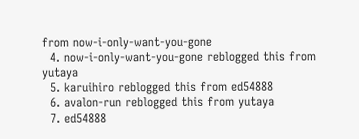from now-i-only-want-you-gone
  4. now-i-only-want-you-gone reblogged this from yutaya
  5. karuihiro reblogged this from ed54888
  6. avalon-run reblogged this from yutaya
  7. ed54888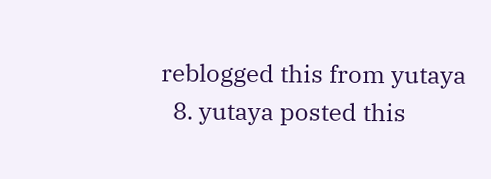reblogged this from yutaya
  8. yutaya posted this